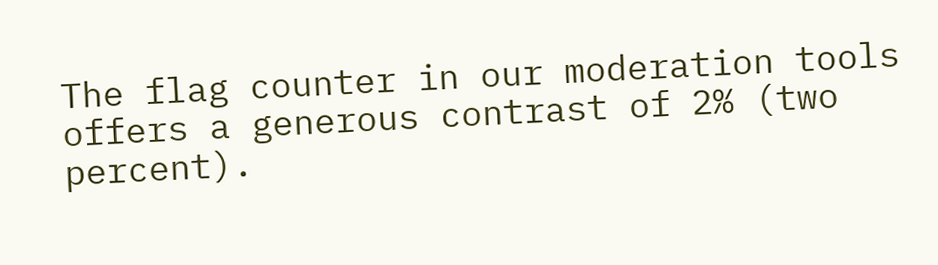The flag counter in our moderation tools offers a generous contrast of 2% (two percent).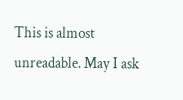This is almost unreadable. May I ask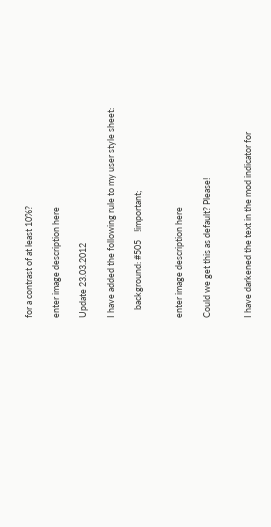for a contrast of at least 10%?

enter image description here

Update 23.03.2012

I have added the following rule to my user style sheet:

    background: #505    !important;


enter image description here

Could we get this as default? Please!


I have darkened the text in the mod indicator for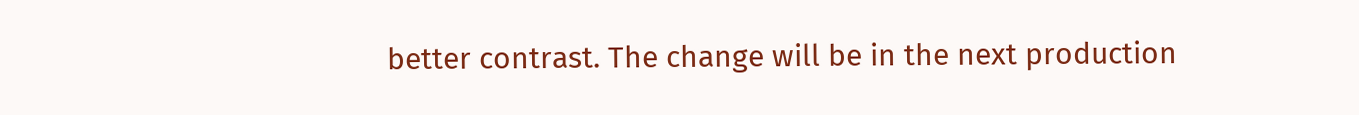better contrast. The change will be in the next production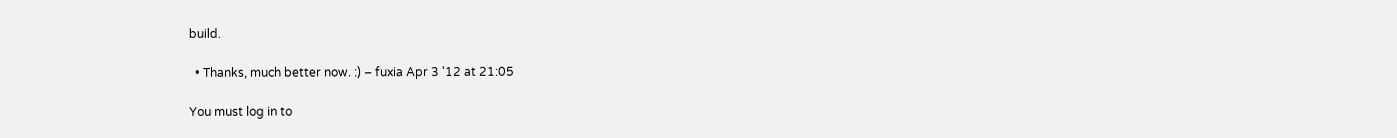build.

  • Thanks, much better now. :) – fuxia Apr 3 '12 at 21:05

You must log in to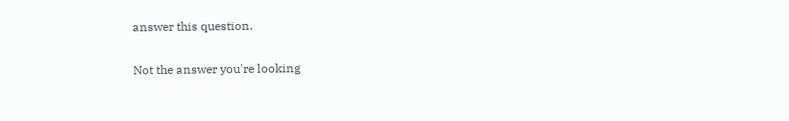answer this question.

Not the answer you're looking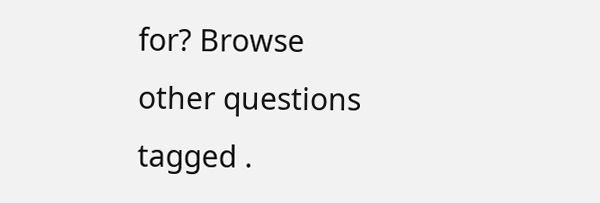for? Browse other questions tagged .